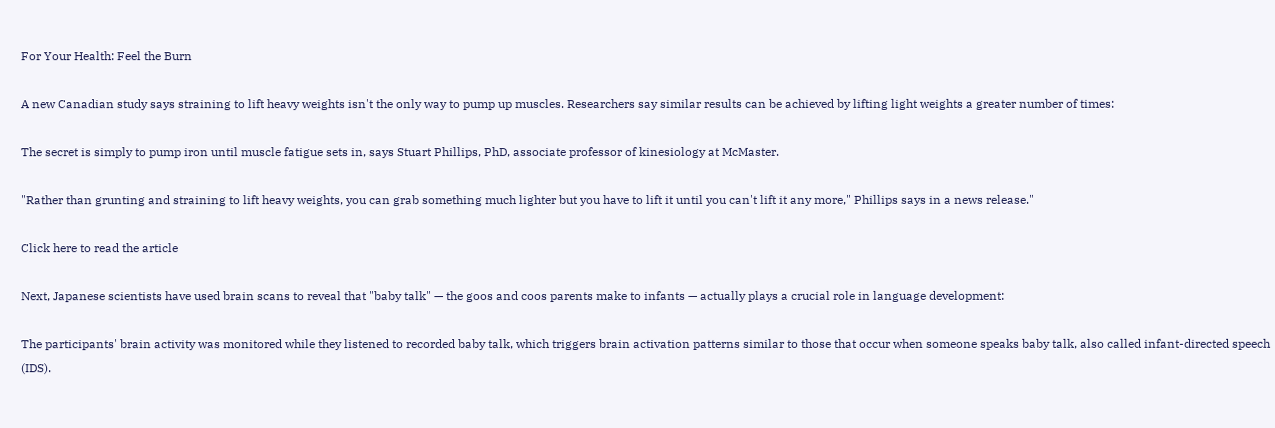For Your Health: Feel the Burn

A new Canadian study says straining to lift heavy weights isn't the only way to pump up muscles. Researchers say similar results can be achieved by lifting light weights a greater number of times:

The secret is simply to pump iron until muscle fatigue sets in, says Stuart Phillips, PhD, associate professor of kinesiology at McMaster.

"Rather than grunting and straining to lift heavy weights, you can grab something much lighter but you have to lift it until you can't lift it any more," Phillips says in a news release."

Click here to read the article

Next, Japanese scientists have used brain scans to reveal that "baby talk" — the goos and coos parents make to infants — actually plays a crucial role in language development:

The participants' brain activity was monitored while they listened to recorded baby talk, which triggers brain activation patterns similar to those that occur when someone speaks baby talk, also called infant-directed speech (IDS).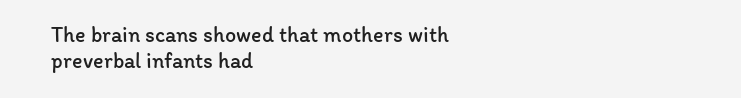The brain scans showed that mothers with preverbal infants had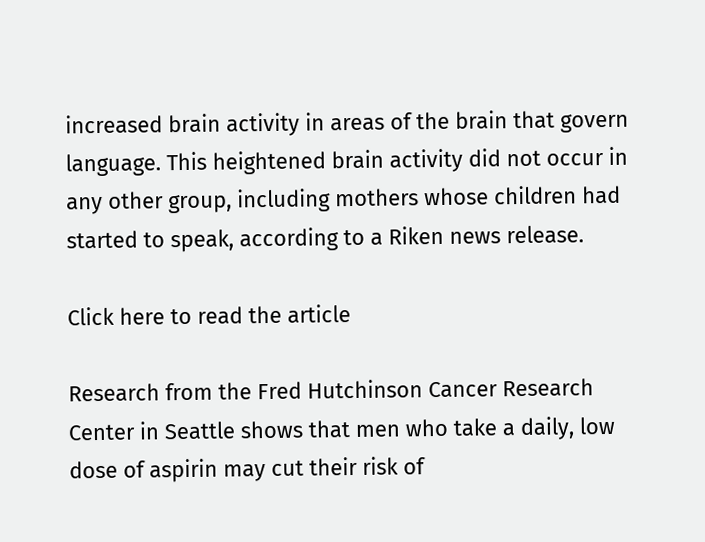increased brain activity in areas of the brain that govern language. This heightened brain activity did not occur in any other group, including mothers whose children had started to speak, according to a Riken news release.

Click here to read the article

Research from the Fred Hutchinson Cancer Research Center in Seattle shows that men who take a daily, low dose of aspirin may cut their risk of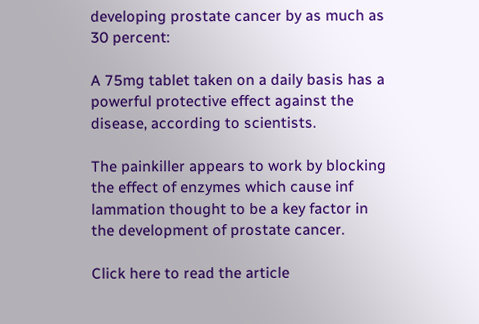developing prostate cancer by as much as 30 percent:

A 75mg tablet taken on a daily basis has a powerful protective effect against the disease, according to scientists.

The painkiller appears to work by blocking the effect of enzymes which cause inf lammation thought to be a key factor in the development of prostate cancer.

Click here to read the article